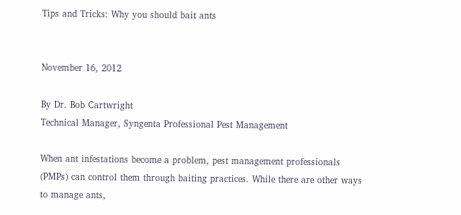Tips and Tricks: Why you should bait ants


November 16, 2012

By Dr. Bob Cartwright
Technical Manager, Syngenta Professional Pest Management

When ant infestations become a problem, pest management professionals (PMPs) can control them through baiting practices. While there are other ways to manage ants,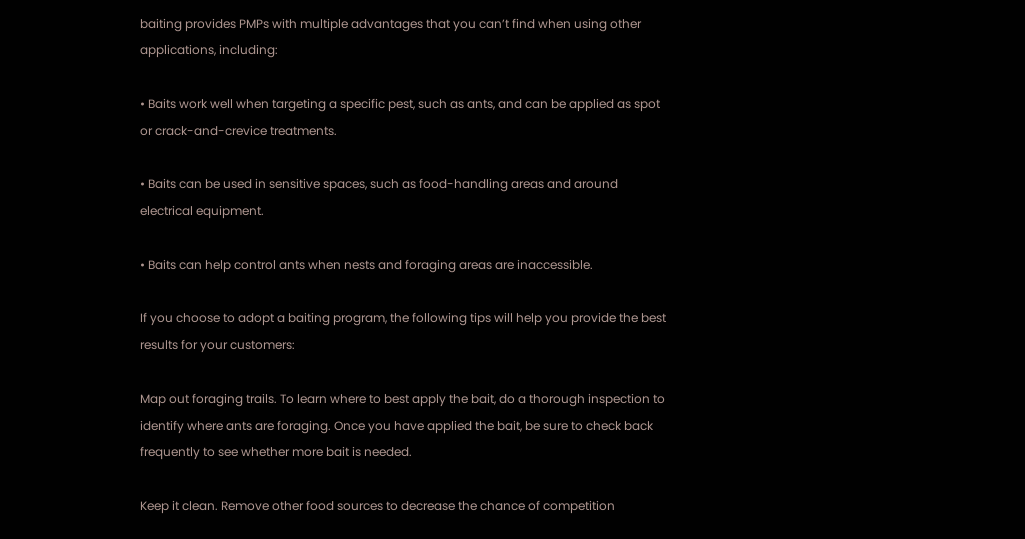baiting provides PMPs with multiple advantages that you can’t find when using other applications, including:

• Baits work well when targeting a specific pest, such as ants, and can be applied as spot or crack-and-crevice treatments.

• Baits can be used in sensitive spaces, such as food-handling areas and around electrical equipment.

• Baits can help control ants when nests and foraging areas are inaccessible.

If you choose to adopt a baiting program, the following tips will help you provide the best results for your customers:

Map out foraging trails. To learn where to best apply the bait, do a thorough inspection to identify where ants are foraging. Once you have applied the bait, be sure to check back frequently to see whether more bait is needed.

Keep it clean. Remove other food sources to decrease the chance of competition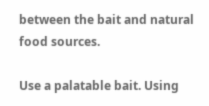between the bait and natural food sources.

Use a palatable bait. Using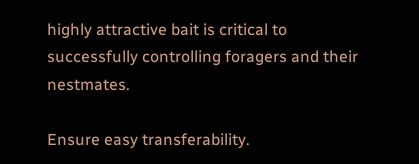highly attractive bait is critical to successfully controlling foragers and their nestmates.

Ensure easy transferability.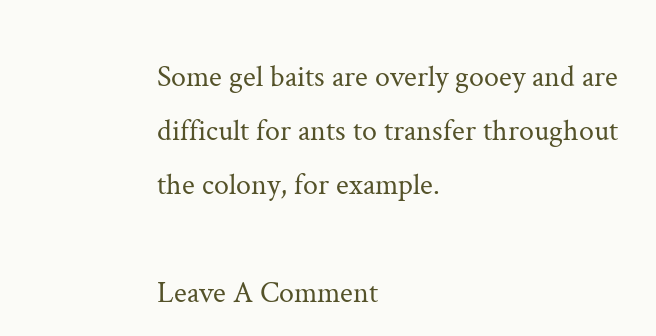Some gel baits are overly gooey and are difficult for ants to transfer throughout the colony, for example.

Leave A Comment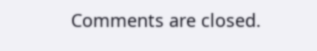Comments are closed.